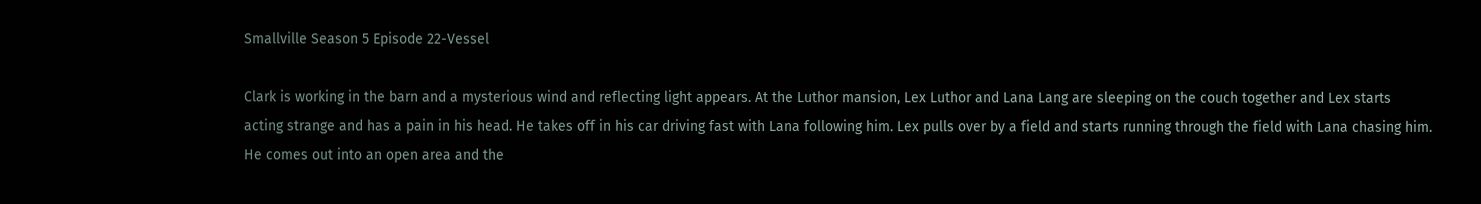Smallville Season 5 Episode 22-Vessel

Clark is working in the barn and a mysterious wind and reflecting light appears. At the Luthor mansion, Lex Luthor and Lana Lang are sleeping on the couch together and Lex starts acting strange and has a pain in his head. He takes off in his car driving fast with Lana following him. Lex pulls over by a field and starts running through the field with Lana chasing him. He comes out into an open area and the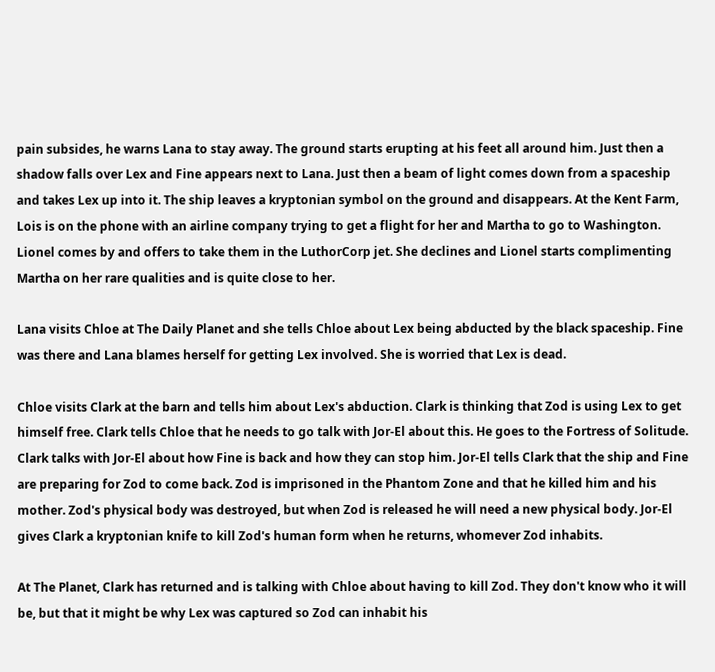pain subsides, he warns Lana to stay away. The ground starts erupting at his feet all around him. Just then a shadow falls over Lex and Fine appears next to Lana. Just then a beam of light comes down from a spaceship and takes Lex up into it. The ship leaves a kryptonian symbol on the ground and disappears. At the Kent Farm, Lois is on the phone with an airline company trying to get a flight for her and Martha to go to Washington. Lionel comes by and offers to take them in the LuthorCorp jet. She declines and Lionel starts complimenting Martha on her rare qualities and is quite close to her.

Lana visits Chloe at The Daily Planet and she tells Chloe about Lex being abducted by the black spaceship. Fine was there and Lana blames herself for getting Lex involved. She is worried that Lex is dead.

Chloe visits Clark at the barn and tells him about Lex's abduction. Clark is thinking that Zod is using Lex to get himself free. Clark tells Chloe that he needs to go talk with Jor-El about this. He goes to the Fortress of Solitude. Clark talks with Jor-El about how Fine is back and how they can stop him. Jor-El tells Clark that the ship and Fine are preparing for Zod to come back. Zod is imprisoned in the Phantom Zone and that he killed him and his mother. Zod's physical body was destroyed, but when Zod is released he will need a new physical body. Jor-El gives Clark a kryptonian knife to kill Zod's human form when he returns, whomever Zod inhabits.

At The Planet, Clark has returned and is talking with Chloe about having to kill Zod. They don't know who it will be, but that it might be why Lex was captured so Zod can inhabit his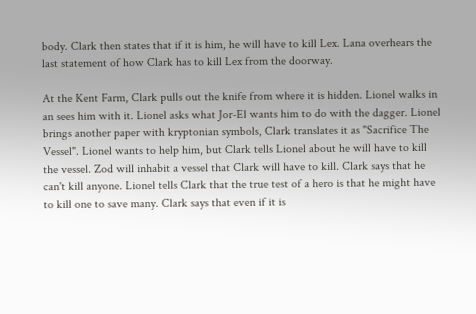body. Clark then states that if it is him, he will have to kill Lex. Lana overhears the last statement of how Clark has to kill Lex from the doorway.

At the Kent Farm, Clark pulls out the knife from where it is hidden. Lionel walks in an sees him with it. Lionel asks what Jor-El wants him to do with the dagger. Lionel brings another paper with kryptonian symbols, Clark translates it as "Sacrifice The Vessel". Lionel wants to help him, but Clark tells Lionel about he will have to kill the vessel. Zod will inhabit a vessel that Clark will have to kill. Clark says that he can't kill anyone. Lionel tells Clark that the true test of a hero is that he might have to kill one to save many. Clark says that even if it is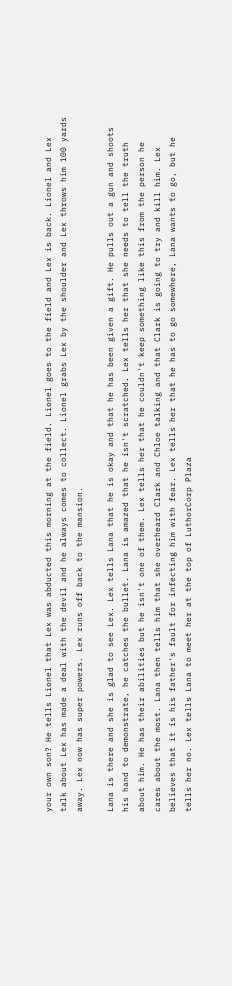your own son? He tells Lionel that Lex was abducted this morning at the field. Lionel goes to the field and Lex is back. Lionel and Lex talk about Lex has made a deal with the devil and he always comes to collect. Lionel grabs Lex by the shoulder and Lex throws him 100 yards away. Lex now has super powers. Lex runs off back to the mansion.

Lana is there and she is glad to see Lex. Lex tells Lana that he is okay and that he has been given a gift. He pulls out a gun and shoots his hand to demonstrate, he catches the bullet. Lana is amazed that he isn't scratched. Lex tells her that she needs to tell the truth about him. He has their abilities but he isn't one of them. Lex tells her that he couldn't keep something like this from the person he cares about the most. Lana then tells him that she overheard Clark and Chloe talking and that Clark is going to try and kill him. Lex believes that it is his father's fault for infecting him with fear. Lex tells her that he has to go somewhere, Lana wants to go, but he tells her no. Lex tells Lana to meet her at the top of LuthorCorp Plaza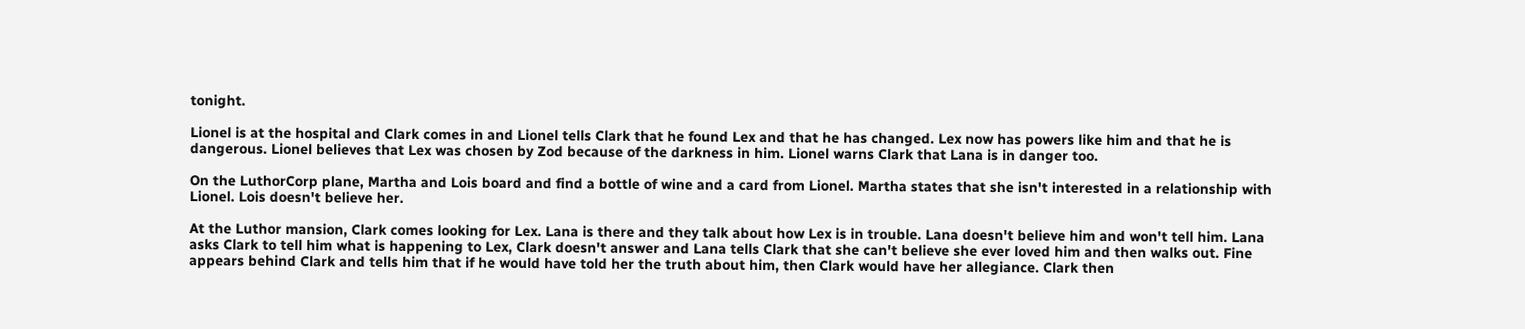tonight.

Lionel is at the hospital and Clark comes in and Lionel tells Clark that he found Lex and that he has changed. Lex now has powers like him and that he is dangerous. Lionel believes that Lex was chosen by Zod because of the darkness in him. Lionel warns Clark that Lana is in danger too.

On the LuthorCorp plane, Martha and Lois board and find a bottle of wine and a card from Lionel. Martha states that she isn't interested in a relationship with Lionel. Lois doesn't believe her.

At the Luthor mansion, Clark comes looking for Lex. Lana is there and they talk about how Lex is in trouble. Lana doesn't believe him and won't tell him. Lana asks Clark to tell him what is happening to Lex, Clark doesn't answer and Lana tells Clark that she can't believe she ever loved him and then walks out. Fine appears behind Clark and tells him that if he would have told her the truth about him, then Clark would have her allegiance. Clark then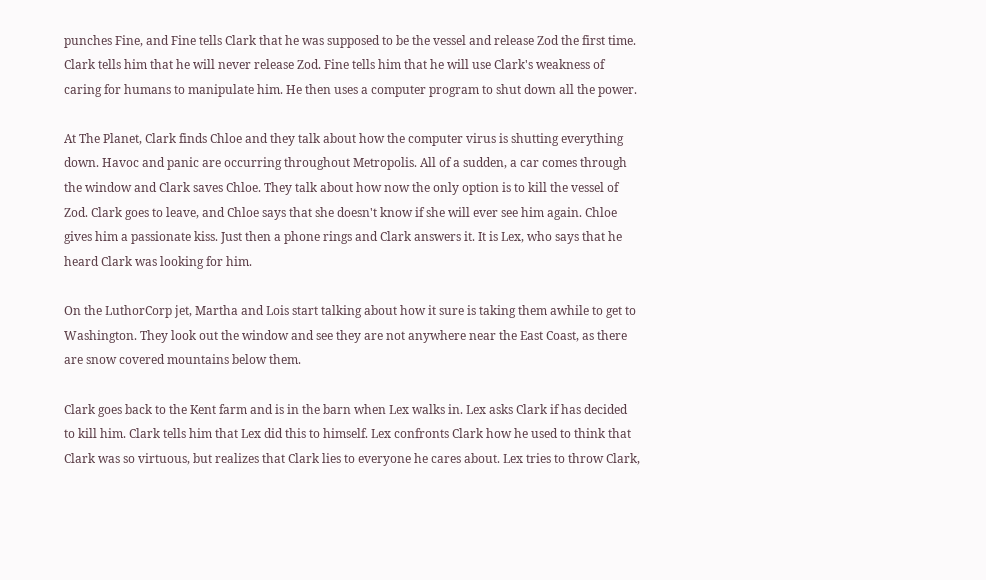punches Fine, and Fine tells Clark that he was supposed to be the vessel and release Zod the first time. Clark tells him that he will never release Zod. Fine tells him that he will use Clark's weakness of caring for humans to manipulate him. He then uses a computer program to shut down all the power.

At The Planet, Clark finds Chloe and they talk about how the computer virus is shutting everything down. Havoc and panic are occurring throughout Metropolis. All of a sudden, a car comes through the window and Clark saves Chloe. They talk about how now the only option is to kill the vessel of Zod. Clark goes to leave, and Chloe says that she doesn't know if she will ever see him again. Chloe gives him a passionate kiss. Just then a phone rings and Clark answers it. It is Lex, who says that he heard Clark was looking for him.

On the LuthorCorp jet, Martha and Lois start talking about how it sure is taking them awhile to get to Washington. They look out the window and see they are not anywhere near the East Coast, as there are snow covered mountains below them.

Clark goes back to the Kent farm and is in the barn when Lex walks in. Lex asks Clark if has decided to kill him. Clark tells him that Lex did this to himself. Lex confronts Clark how he used to think that Clark was so virtuous, but realizes that Clark lies to everyone he cares about. Lex tries to throw Clark,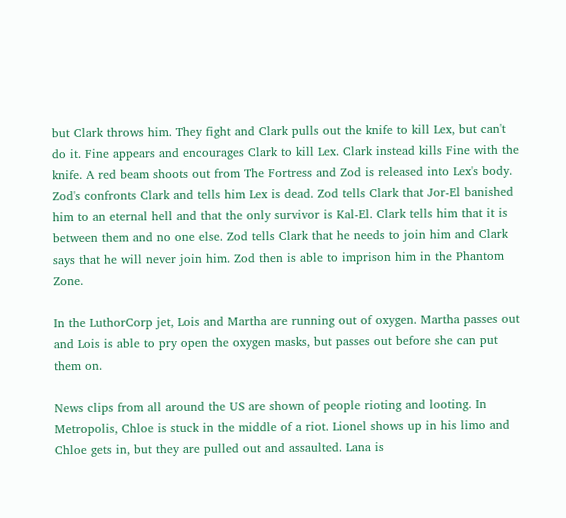but Clark throws him. They fight and Clark pulls out the knife to kill Lex, but can't do it. Fine appears and encourages Clark to kill Lex. Clark instead kills Fine with the knife. A red beam shoots out from The Fortress and Zod is released into Lex's body. Zod's confronts Clark and tells him Lex is dead. Zod tells Clark that Jor-El banished him to an eternal hell and that the only survivor is Kal-El. Clark tells him that it is between them and no one else. Zod tells Clark that he needs to join him and Clark says that he will never join him. Zod then is able to imprison him in the Phantom Zone.

In the LuthorCorp jet, Lois and Martha are running out of oxygen. Martha passes out and Lois is able to pry open the oxygen masks, but passes out before she can put them on.

News clips from all around the US are shown of people rioting and looting. In Metropolis, Chloe is stuck in the middle of a riot. Lionel shows up in his limo and Chloe gets in, but they are pulled out and assaulted. Lana is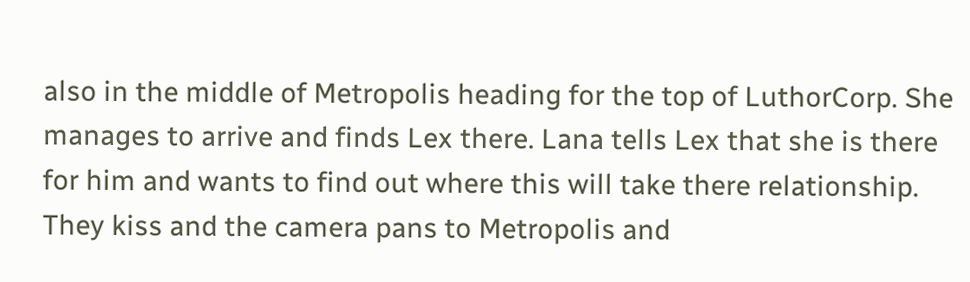also in the middle of Metropolis heading for the top of LuthorCorp. She manages to arrive and finds Lex there. Lana tells Lex that she is there for him and wants to find out where this will take there relationship. They kiss and the camera pans to Metropolis and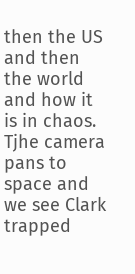then the US and then the world and how it is in chaos. Tjhe camera pans to space and we see Clark trapped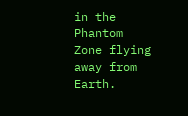in the Phantom Zone flying away from Earth.